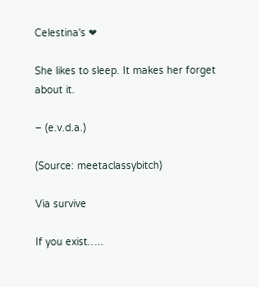Celestina's ❤

She likes to sleep. It makes her forget about it.

– (e.v.d.a.)

(Source: meetaclassybitch)

Via survive

If you exist…..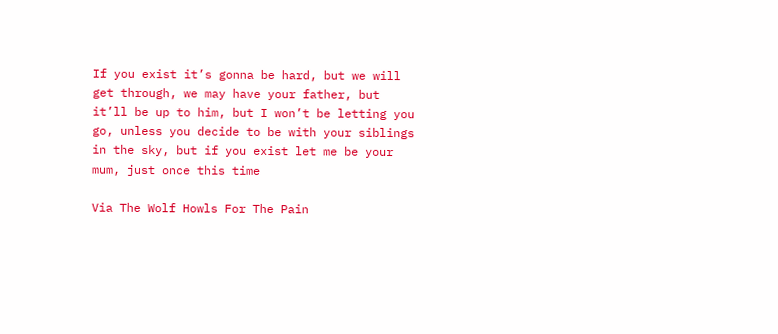If you exist it’s gonna be hard, but we will get through, we may have your father, but it’ll be up to him, but I won’t be letting you go, unless you decide to be with your siblings in the sky, but if you exist let me be your mum, just once this time

Via The Wolf Howls For The Pain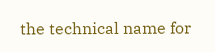the technical name for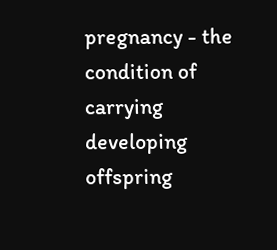pregnancy - the condition of carrying developing offspring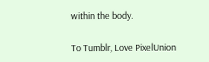within the body.

To Tumblr, Love PixelUnion